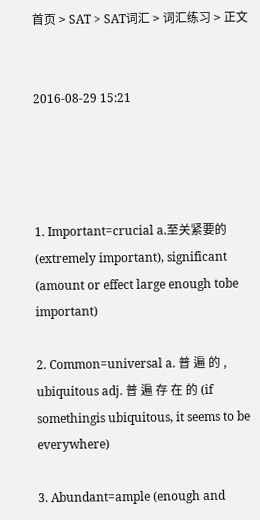首页 > SAT > SAT词汇 > 词汇练习 > 正文


2016-08-29 15:21




1. Important=crucial a.至关紧要的(extremely important), significant (amount or effect large enough tobe important)

2. Common=universal a. 普 遍 的 , ubiquitous adj. 普 遍 存 在 的 (if somethingis ubiquitous, it seems to be everywhere)

3. Abundant=ample (enough and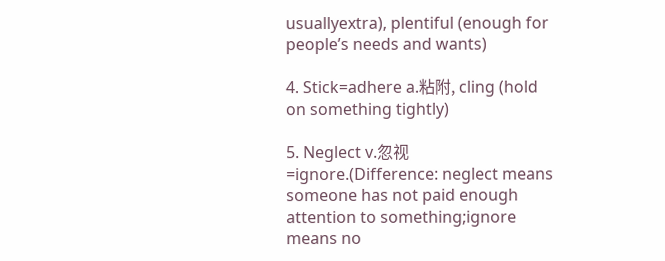usuallyextra), plentiful (enough for people’s needs and wants)

4. Stick=adhere a.粘附, cling (hold on something tightly)

5. Neglect v.忽视=ignore.(Difference: neglect means someone has not paid enough attention to something;ignore means no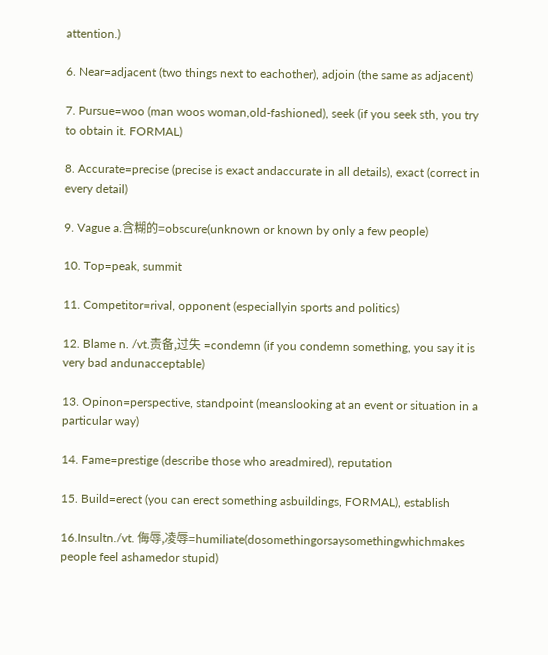attention.)

6. Near=adjacent (two things next to eachother), adjoin (the same as adjacent)

7. Pursue=woo (man woos woman,old-fashioned), seek (if you seek sth, you try to obtain it. FORMAL)

8. Accurate=precise (precise is exact andaccurate in all details), exact (correct in every detail)

9. Vague a.含糊的=obscure(unknown or known by only a few people)

10. Top=peak, summit

11. Competitor=rival, opponent (especiallyin sports and politics)

12. Blame n. /vt.责备,过失 =condemn (if you condemn something, you say it is very bad andunacceptable)

13. Opinon=perspective, standpoint (meanslooking at an event or situation in a particular way)

14. Fame=prestige (describe those who areadmired), reputation

15. Build=erect (you can erect something asbuildings, FORMAL), establish

16.Insultn./vt. 侮辱,凌辱=humiliate(dosomethingorsaysomethingwhichmakes people feel ashamedor stupid)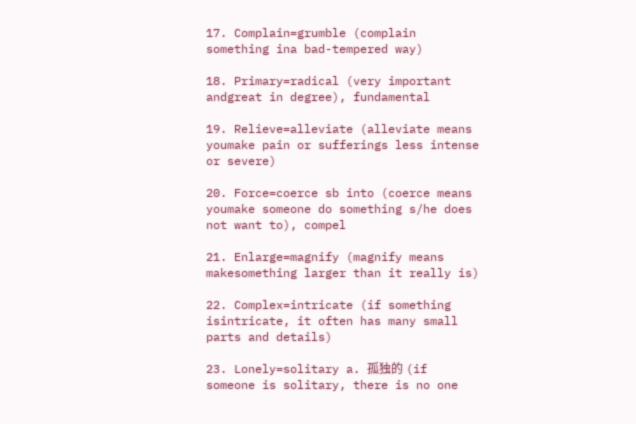17. Complain=grumble (complain something ina bad-tempered way)

18. Primary=radical (very important andgreat in degree), fundamental

19. Relieve=alleviate (alleviate means youmake pain or sufferings less intense or severe)

20. Force=coerce sb into (coerce means youmake someone do something s/he does not want to), compel

21. Enlarge=magnify (magnify means makesomething larger than it really is)

22. Complex=intricate (if something isintricate, it often has many small parts and details)

23. Lonely=solitary a. 孤独的 (if someone is solitary, there is no one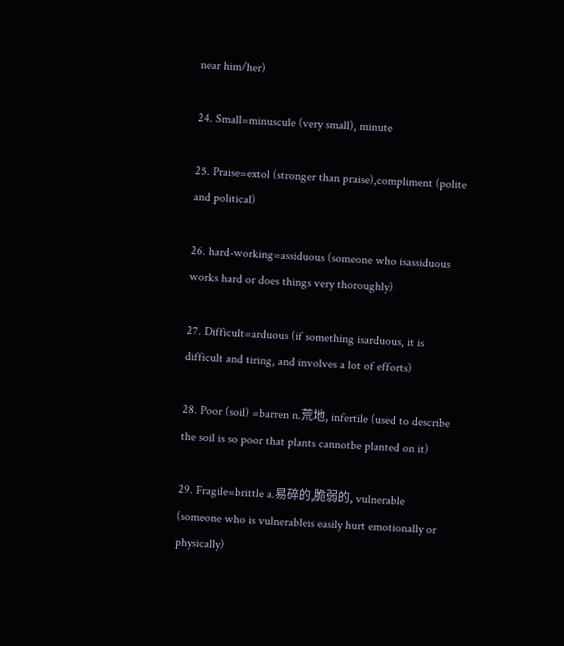near him/her)

24. Small=minuscule (very small), minute

25. Praise=extol (stronger than praise),compliment (polite and political)

26. hard-working=assiduous (someone who isassiduous works hard or does things very thoroughly)

27. Difficult=arduous (if something isarduous, it is difficult and tiring, and involves a lot of efforts)

28. Poor (soil) =barren n.荒地, infertile (used to describe the soil is so poor that plants cannotbe planted on it)

29. Fragile=brittle a.易碎的,脆弱的, vulnerable (someone who is vulnerableis easily hurt emotionally or physically)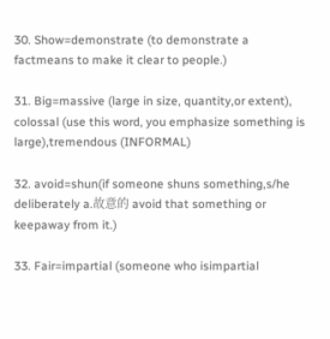30. Show=demonstrate (to demonstrate a factmeans to make it clear to people.)

31. Big=massive (large in size, quantity,or extent), colossal (use this word, you emphasize something is large),tremendous (INFORMAL)

32. avoid=shun(if someone shuns something,s/he deliberately a.故意的 avoid that something or keepaway from it.)

33. Fair=impartial (someone who isimpartial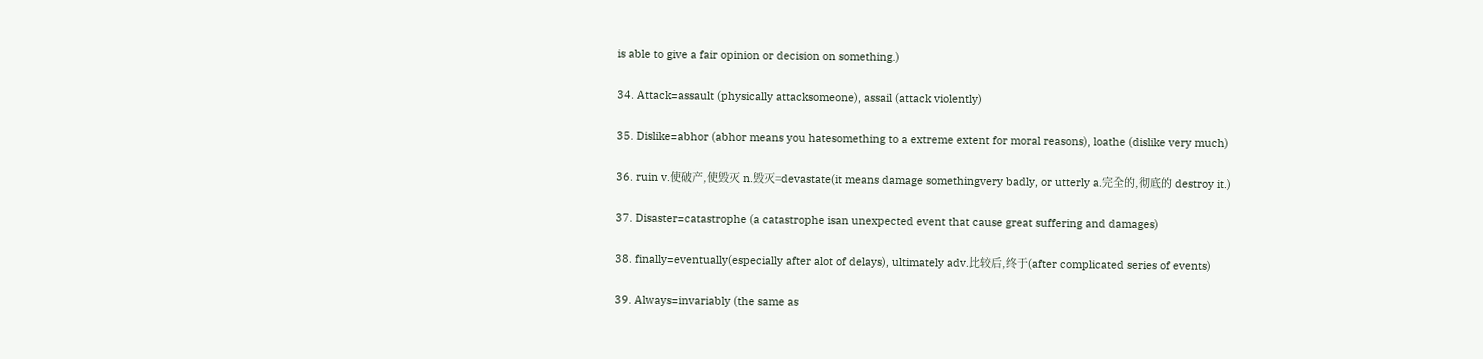is able to give a fair opinion or decision on something.)

34. Attack=assault (physically attacksomeone), assail (attack violently)

35. Dislike=abhor (abhor means you hatesomething to a extreme extent for moral reasons), loathe (dislike very much)

36. ruin v.使破产,使毁灭 n.毁灭=devastate(it means damage somethingvery badly, or utterly a.完全的,彻底的 destroy it.)

37. Disaster=catastrophe (a catastrophe isan unexpected event that cause great suffering and damages)

38. finally=eventually(especially after alot of delays), ultimately adv.比较后,终于(after complicated series of events)

39. Always=invariably (the same as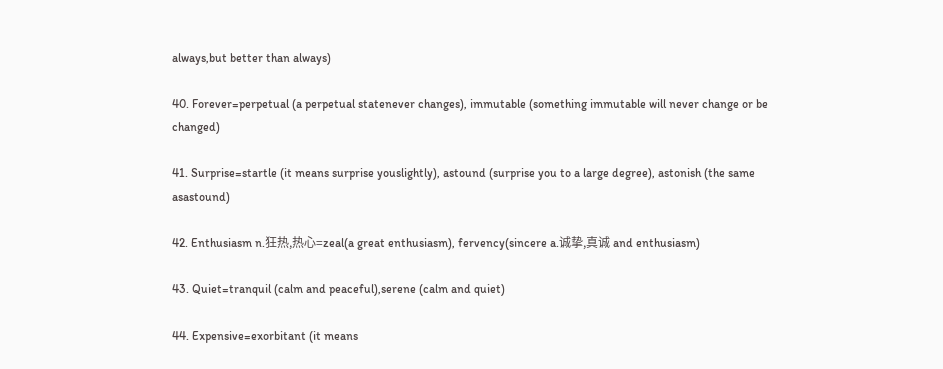always,but better than always)

40. Forever=perpetual (a perpetual statenever changes), immutable (something immutable will never change or be changed)

41. Surprise=startle (it means surprise youslightly), astound (surprise you to a large degree), astonish (the same asastound)

42. Enthusiasm n.狂热,热心=zeal(a great enthusiasm), fervency(sincere a.诚挚,真诚 and enthusiasm)

43. Quiet=tranquil (calm and peaceful),serene (calm and quiet)

44. Expensive=exorbitant (it means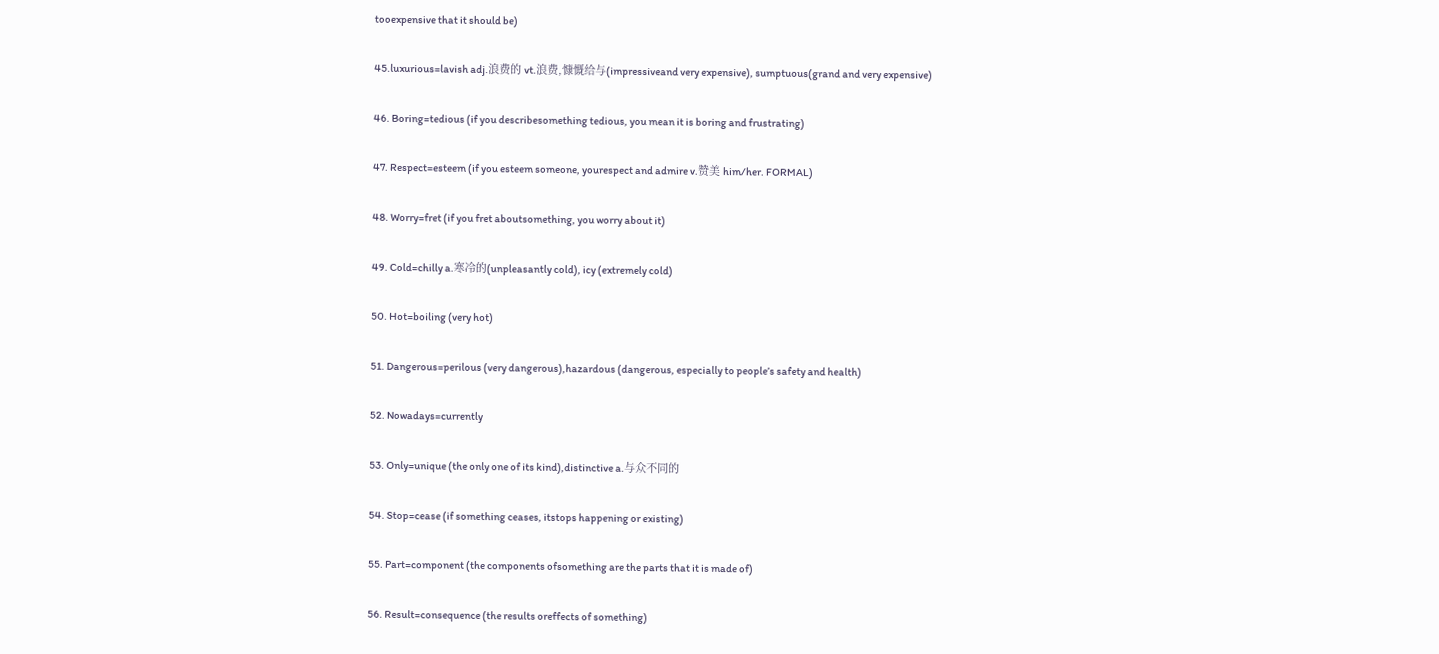tooexpensive that it should be)

45.luxurious=lavish adj.浪费的 vt.浪费,慷慨给与(impressiveand very expensive), sumptuous(grand and very expensive)

46. Boring=tedious (if you describesomething tedious, you mean it is boring and frustrating)

47. Respect=esteem (if you esteem someone, yourespect and admire v.赞美 him/her. FORMAL)

48. Worry=fret (if you fret aboutsomething, you worry about it)

49. Cold=chilly a.寒冷的(unpleasantly cold), icy (extremely cold)

50. Hot=boiling (very hot)

51. Dangerous=perilous (very dangerous),hazardous (dangerous, especially to people’s safety and health)

52. Nowadays=currently

53. Only=unique (the only one of its kind),distinctive a.与众不同的

54. Stop=cease (if something ceases, itstops happening or existing)

55. Part=component (the components ofsomething are the parts that it is made of)

56. Result=consequence (the results oreffects of something)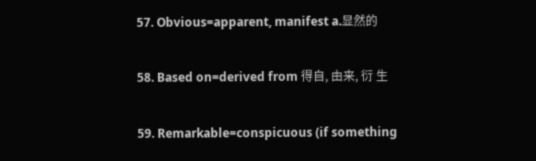57. Obvious=apparent, manifest a.显然的

58. Based on=derived from 得自, 由来, 衍 生

59. Remarkable=conspicuous (if something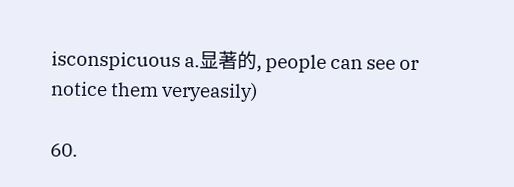isconspicuous a.显著的, people can see or notice them veryeasily)

60.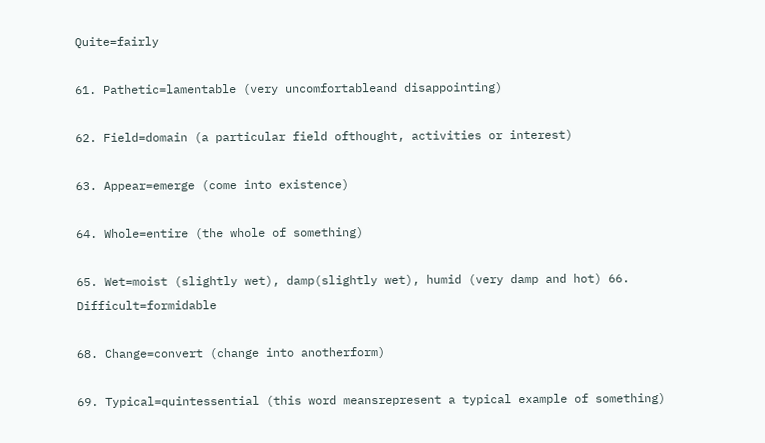Quite=fairly

61. Pathetic=lamentable (very uncomfortableand disappointing)

62. Field=domain (a particular field ofthought, activities or interest)

63. Appear=emerge (come into existence)

64. Whole=entire (the whole of something)

65. Wet=moist (slightly wet), damp(slightly wet), humid (very damp and hot) 66. Difficult=formidable

68. Change=convert (change into anotherform)

69. Typical=quintessential (this word meansrepresent a typical example of something)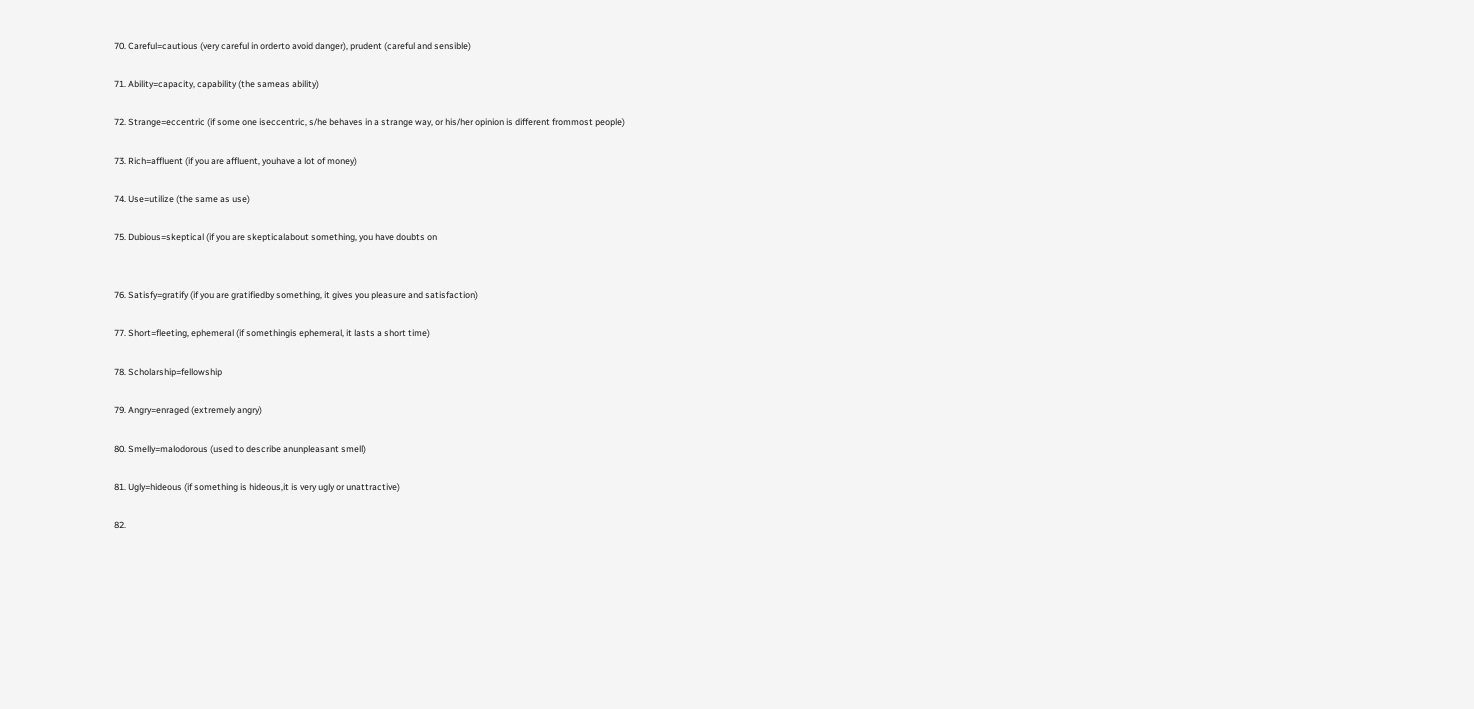70. Careful=cautious (very careful in orderto avoid danger), prudent (careful and sensible)

71. Ability=capacity, capability (the sameas ability)

72. Strange=eccentric (if some one iseccentric, s/he behaves in a strange way, or his/her opinion is different frommost people)

73. Rich=affluent (if you are affluent, youhave a lot of money)

74. Use=utilize (the same as use)

75. Dubious=skeptical (if you are skepticalabout something, you have doubts on


76. Satisfy=gratify (if you are gratifiedby something, it gives you pleasure and satisfaction)

77. Short=fleeting, ephemeral (if somethingis ephemeral, it lasts a short time)

78. Scholarship=fellowship

79. Angry=enraged (extremely angry)

80. Smelly=malodorous (used to describe anunpleasant smell)

81. Ugly=hideous (if something is hideous,it is very ugly or unattractive)

82.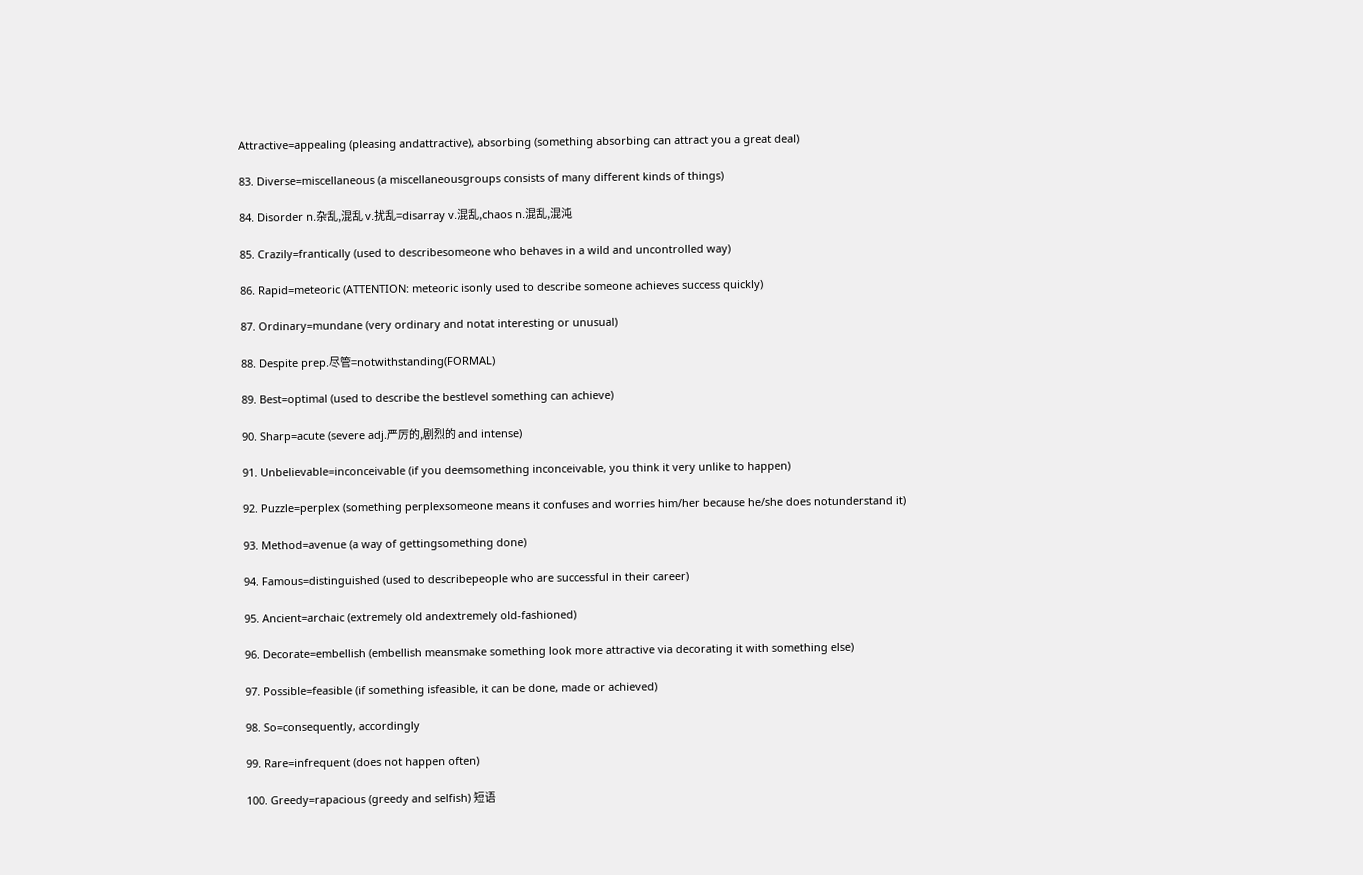Attractive=appealing (pleasing andattractive), absorbing (something absorbing can attract you a great deal)

83. Diverse=miscellaneous (a miscellaneousgroups consists of many different kinds of things)

84. Disorder n.杂乱,混乱 v.扰乱=disarray v.混乱,chaos n.混乱,混沌

85. Crazily=frantically (used to describesomeone who behaves in a wild and uncontrolled way)

86. Rapid=meteoric (ATTENTION: meteoric isonly used to describe someone achieves success quickly)

87. Ordinary=mundane (very ordinary and notat interesting or unusual)

88. Despite prep.尽管=notwithstanding(FORMAL)

89. Best=optimal (used to describe the bestlevel something can achieve)

90. Sharp=acute (severe adj.严厉的,剧烈的 and intense)

91. Unbelievable=inconceivable (if you deemsomething inconceivable, you think it very unlike to happen)

92. Puzzle=perplex (something perplexsomeone means it confuses and worries him/her because he/she does notunderstand it)

93. Method=avenue (a way of gettingsomething done)

94. Famous=distinguished (used to describepeople who are successful in their career)

95. Ancient=archaic (extremely old andextremely old-fashioned)

96. Decorate=embellish (embellish meansmake something look more attractive via decorating it with something else)

97. Possible=feasible (if something isfeasible, it can be done, made or achieved)

98. So=consequently, accordingly

99. Rare=infrequent (does not happen often)

100. Greedy=rapacious (greedy and selfish) 短语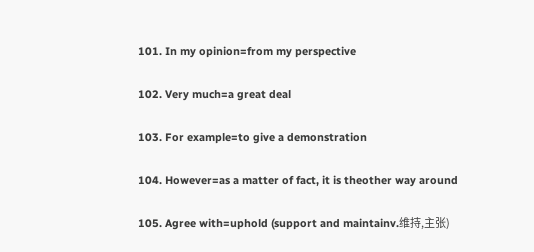101. In my opinion=from my perspective

102. Very much=a great deal

103. For example=to give a demonstration

104. However=as a matter of fact, it is theother way around

105. Agree with=uphold (support and maintainv.维持,主张)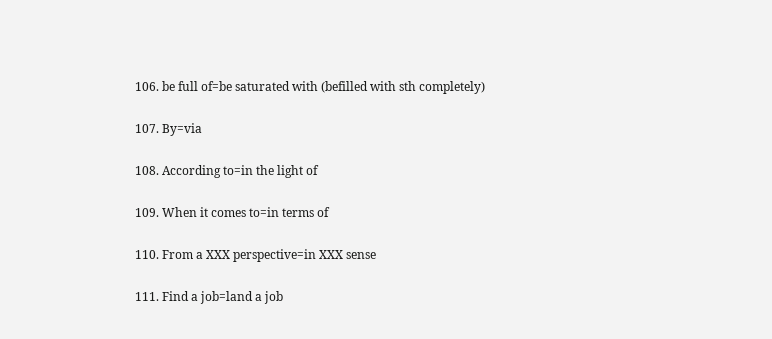106. be full of=be saturated with (befilled with sth completely)

107. By=via

108. According to=in the light of

109. When it comes to=in terms of

110. From a XXX perspective=in XXX sense

111. Find a job=land a job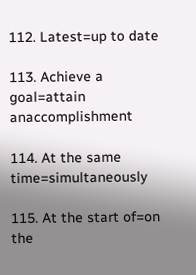112. Latest=up to date

113. Achieve a goal=attain anaccomplishment

114. At the same time=simultaneously

115. At the start of=on the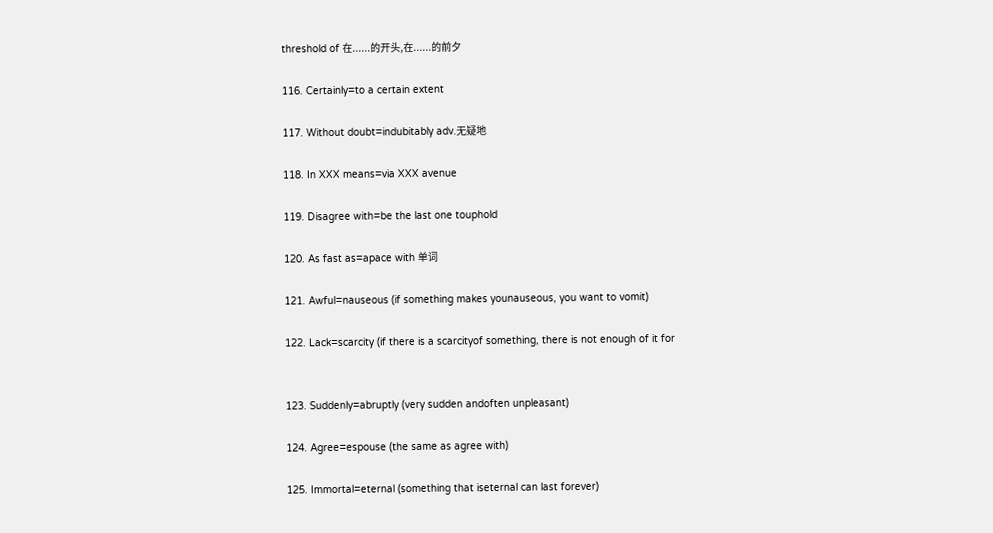threshold of 在......的开头,在......的前夕

116. Certainly=to a certain extent

117. Without doubt=indubitably adv.无疑地

118. In XXX means=via XXX avenue

119. Disagree with=be the last one touphold

120. As fast as=apace with 单词

121. Awful=nauseous (if something makes younauseous, you want to vomit)

122. Lack=scarcity (if there is a scarcityof something, there is not enough of it for


123. Suddenly=abruptly (very sudden andoften unpleasant)

124. Agree=espouse (the same as agree with)

125. Immortal=eternal (something that iseternal can last forever)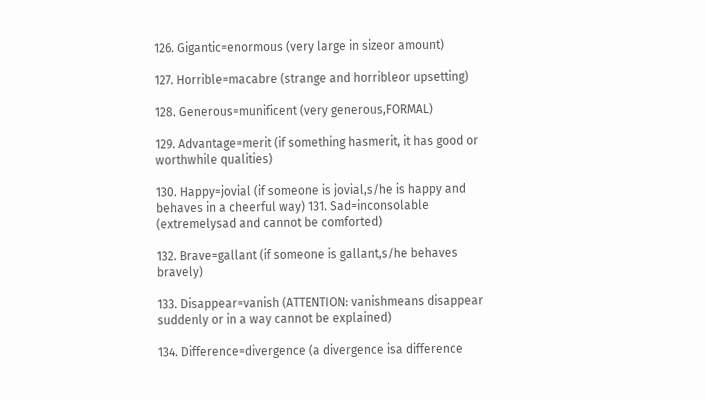126. Gigantic=enormous (very large in sizeor amount)

127. Horrible=macabre (strange and horribleor upsetting)

128. Generous=munificent (very generous,FORMAL)

129. Advantage=merit (if something hasmerit, it has good or worthwhile qualities)

130. Happy=jovial (if someone is jovial,s/he is happy and behaves in a cheerful way) 131. Sad=inconsolable (extremelysad and cannot be comforted)

132. Brave=gallant (if someone is gallant,s/he behaves bravely)

133. Disappear=vanish (ATTENTION: vanishmeans disappear suddenly or in a way cannot be explained)

134. Difference=divergence (a divergence isa difference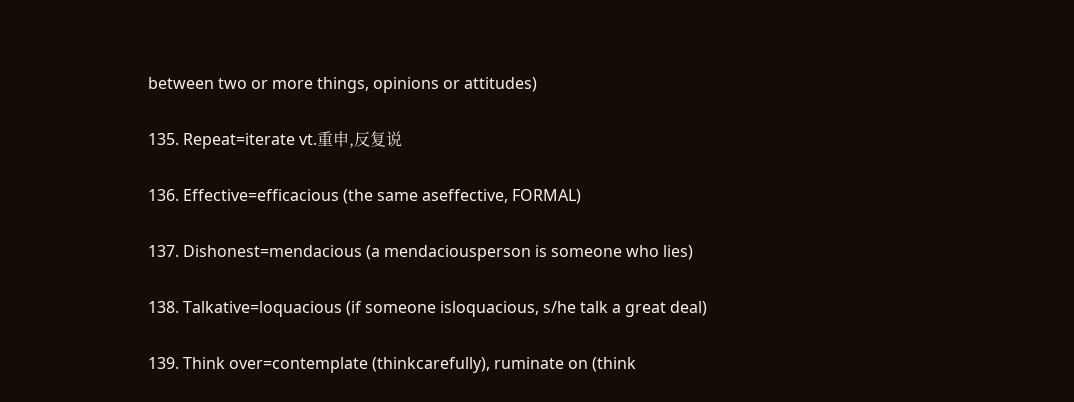between two or more things, opinions or attitudes)

135. Repeat=iterate vt.重申,反复说

136. Effective=efficacious (the same aseffective, FORMAL)

137. Dishonest=mendacious (a mendaciousperson is someone who lies)

138. Talkative=loquacious (if someone isloquacious, s/he talk a great deal)

139. Think over=contemplate (thinkcarefully), ruminate on (think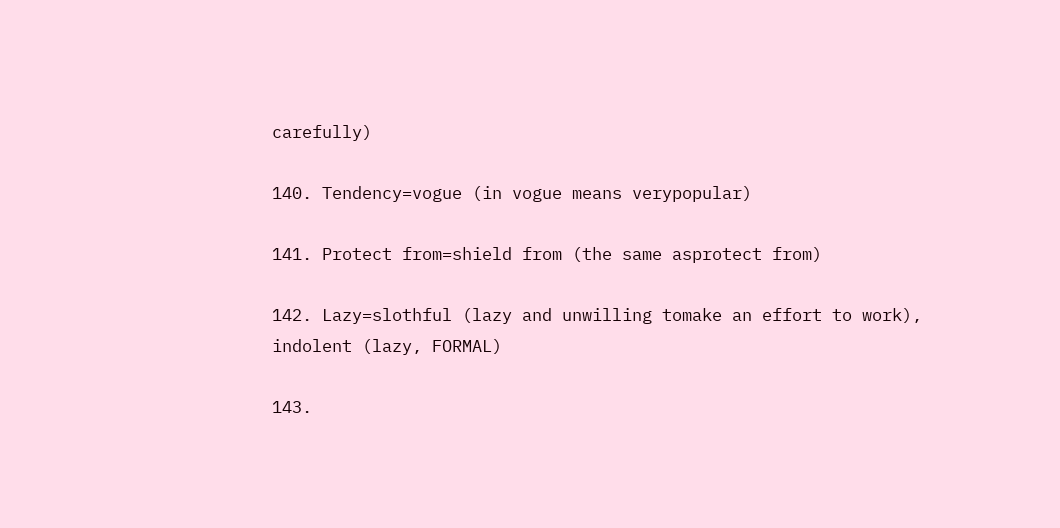carefully)

140. Tendency=vogue (in vogue means verypopular)

141. Protect from=shield from (the same asprotect from)

142. Lazy=slothful (lazy and unwilling tomake an effort to work), indolent (lazy, FORMAL)

143.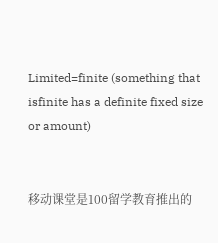Limited=finite (something that isfinite has a definite fixed size or amount)


移动课堂是100留学教育推出的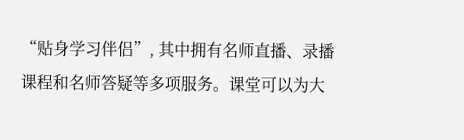“贴身学习伴侣”, 其中拥有名师直播、录播课程和名师答疑等多项服务。课堂可以为大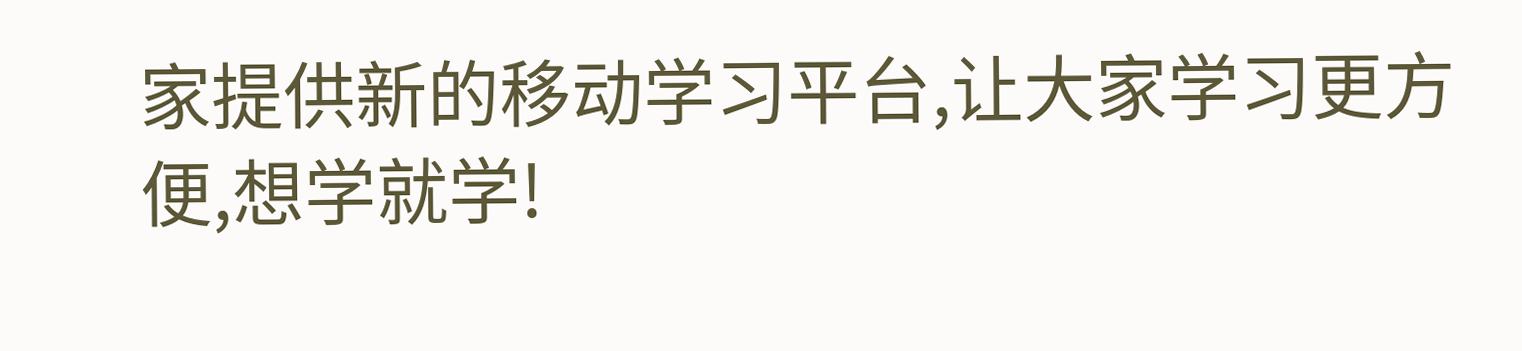家提供新的移动学习平台,让大家学习更方便,想学就学!